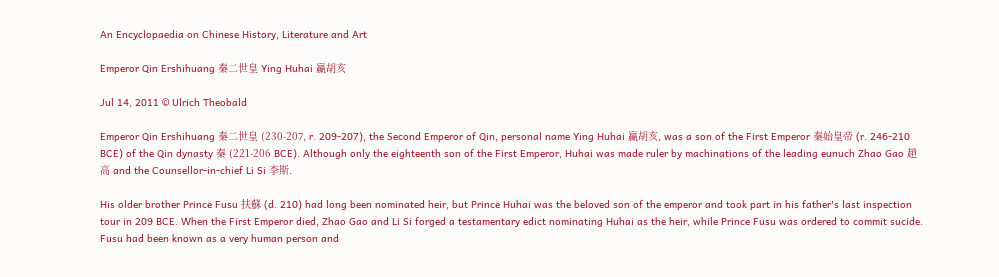An Encyclopaedia on Chinese History, Literature and Art

Emperor Qin Ershihuang 秦二世皇 Ying Huhai 嬴胡亥

Jul 14, 2011 © Ulrich Theobald

Emperor Qin Ershihuang 秦二世皇 (230-207, r. 209-207), the Second Emperor of Qin, personal name Ying Huhai 嬴胡亥, was a son of the First Emperor 秦始皇帝 (r. 246-210 BCE) of the Qin dynasty 秦 (221-206 BCE). Although only the eighteenth son of the First Emperor, Huhai was made ruler by machinations of the leading eunuch Zhao Gao 趙高 and the Counsellor-in-chief Li Si 李斯.

His older brother Prince Fusu 扶蘇 (d. 210) had long been nominated heir, but Prince Huhai was the beloved son of the emperor and took part in his father's last inspection tour in 209 BCE. When the First Emperor died, Zhao Gao and Li Si forged a testamentary edict nominating Huhai as the heir, while Prince Fusu was ordered to commit sucide. Fusu had been known as a very human person and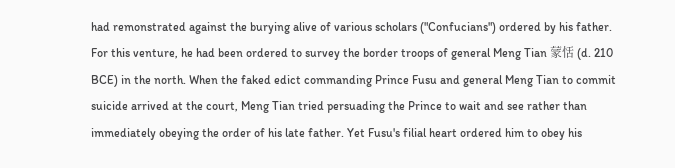had remonstrated against the burying alive of various scholars ("Confucians") ordered by his father. For this venture, he had been ordered to survey the border troops of general Meng Tian 蒙恬 (d. 210 BCE) in the north. When the faked edict commanding Prince Fusu and general Meng Tian to commit suicide arrived at the court, Meng Tian tried persuading the Prince to wait and see rather than immediately obeying the order of his late father. Yet Fusu's filial heart ordered him to obey his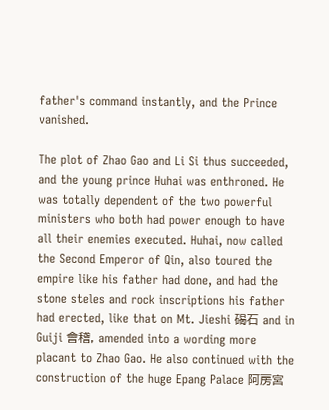father's command instantly, and the Prince vanished.

The plot of Zhao Gao and Li Si thus succeeded, and the young prince Huhai was enthroned. He was totally dependent of the two powerful ministers who both had power enough to have all their enemies executed. Huhai, now called the Second Emperor of Qin, also toured the empire like his father had done, and had the stone steles and rock inscriptions his father had erected, like that on Mt. Jieshi 碣石 and in Guiji 會稽, amended into a wording more placant to Zhao Gao. He also continued with the construction of the huge Epang Palace 阿房宮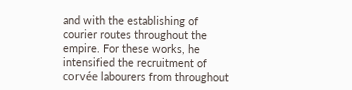and with the establishing of courier routes throughout the empire. For these works, he intensified the recruitment of corvée labourers from throughout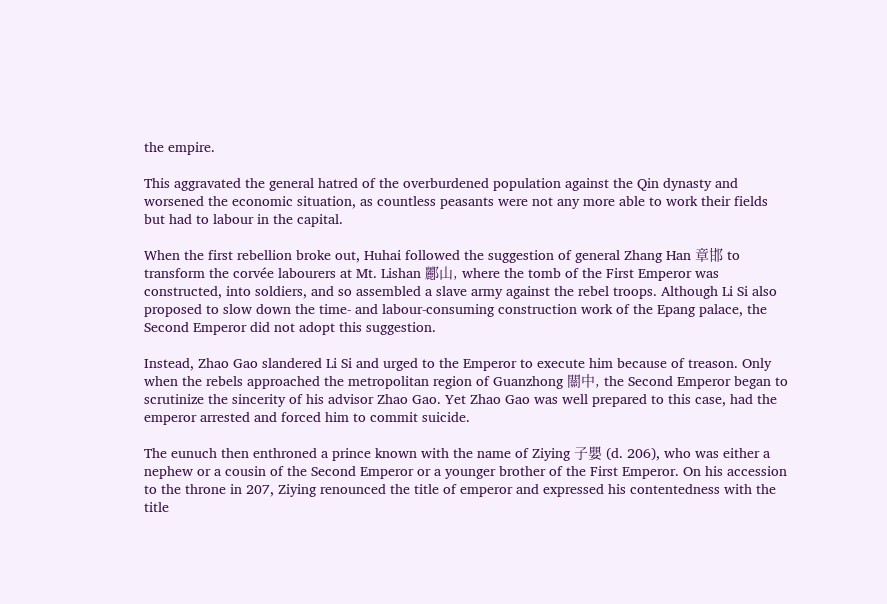the empire.

This aggravated the general hatred of the overburdened population against the Qin dynasty and worsened the economic situation, as countless peasants were not any more able to work their fields but had to labour in the capital.

When the first rebellion broke out, Huhai followed the suggestion of general Zhang Han 章邯 to transform the corvée labourers at Mt. Lishan 酈山, where the tomb of the First Emperor was constructed, into soldiers, and so assembled a slave army against the rebel troops. Although Li Si also proposed to slow down the time- and labour-consuming construction work of the Epang palace, the Second Emperor did not adopt this suggestion.

Instead, Zhao Gao slandered Li Si and urged to the Emperor to execute him because of treason. Only when the rebels approached the metropolitan region of Guanzhong 關中, the Second Emperor began to scrutinize the sincerity of his advisor Zhao Gao. Yet Zhao Gao was well prepared to this case, had the emperor arrested and forced him to commit suicide.

The eunuch then enthroned a prince known with the name of Ziying 子嬰 (d. 206), who was either a nephew or a cousin of the Second Emperor or a younger brother of the First Emperor. On his accession to the throne in 207, Ziying renounced the title of emperor and expressed his contentedness with the title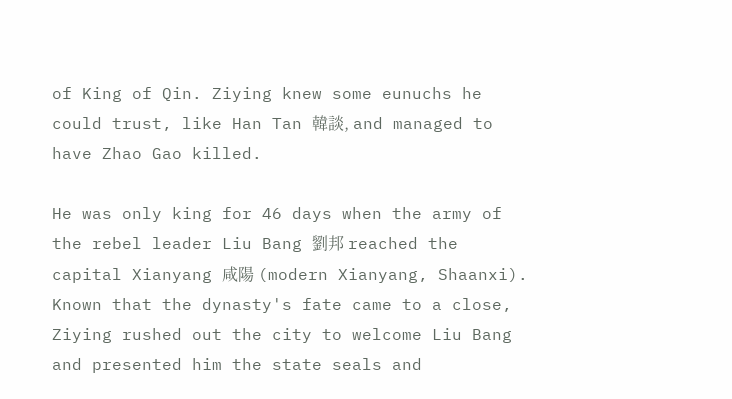of King of Qin. Ziying knew some eunuchs he could trust, like Han Tan 韓談, and managed to have Zhao Gao killed.

He was only king for 46 days when the army of the rebel leader Liu Bang 劉邦 reached the capital Xianyang 咸陽 (modern Xianyang, Shaanxi). Known that the dynasty's fate came to a close, Ziying rushed out the city to welcome Liu Bang and presented him the state seals and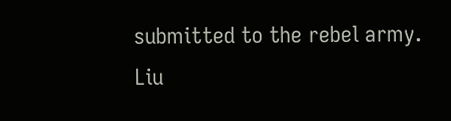submitted to the rebel army. Liu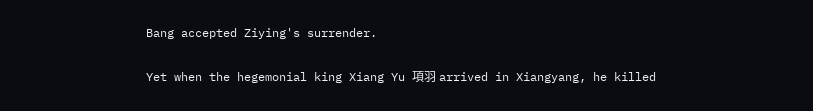Bang accepted Ziying's surrender.

Yet when the hegemonial king Xiang Yu 項羽 arrived in Xiangyang, he killed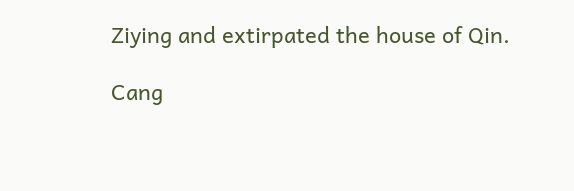Ziying and extirpated the house of Qin.

Cang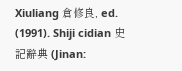Xiuliang 倉修良, ed. (1991). Shiji cidian 史記辭典 (Jinan: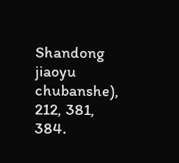Shandong jiaoyu chubanshe), 212, 381, 384.